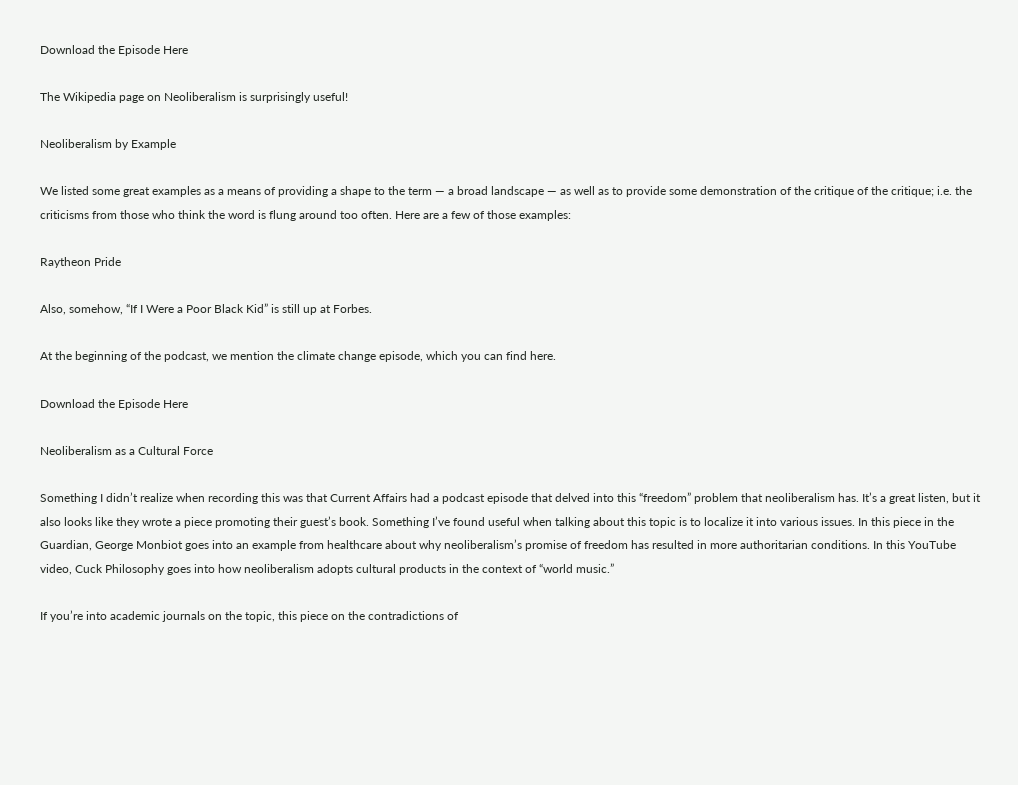Download the Episode Here

The Wikipedia page on Neoliberalism is surprisingly useful!

Neoliberalism by Example

We listed some great examples as a means of providing a shape to the term — a broad landscape — as well as to provide some demonstration of the critique of the critique; i.e. the criticisms from those who think the word is flung around too often. Here are a few of those examples:

Raytheon Pride

Also, somehow, “If I Were a Poor Black Kid” is still up at Forbes.

At the beginning of the podcast, we mention the climate change episode, which you can find here.

Download the Episode Here

Neoliberalism as a Cultural Force

Something I didn’t realize when recording this was that Current Affairs had a podcast episode that delved into this “freedom” problem that neoliberalism has. It’s a great listen, but it also looks like they wrote a piece promoting their guest’s book. Something I’ve found useful when talking about this topic is to localize it into various issues. In this piece in the Guardian, George Monbiot goes into an example from healthcare about why neoliberalism’s promise of freedom has resulted in more authoritarian conditions. In this YouTube video, Cuck Philosophy goes into how neoliberalism adopts cultural products in the context of “world music.”

If you’re into academic journals on the topic, this piece on the contradictions of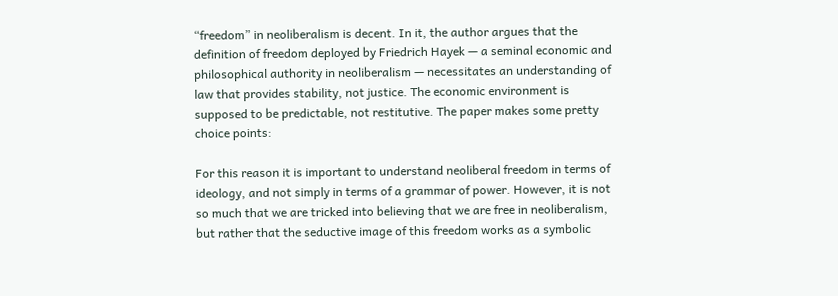“freedom” in neoliberalism is decent. In it, the author argues that the definition of freedom deployed by Friedrich Hayek — a seminal economic and philosophical authority in neoliberalism — necessitates an understanding of law that provides stability, not justice. The economic environment is supposed to be predictable, not restitutive. The paper makes some pretty choice points:

For this reason it is important to understand neoliberal freedom in terms of ideology, and not simply in terms of a grammar of power. However, it is not so much that we are tricked into believing that we are free in neoliberalism, but rather that the seductive image of this freedom works as a symbolic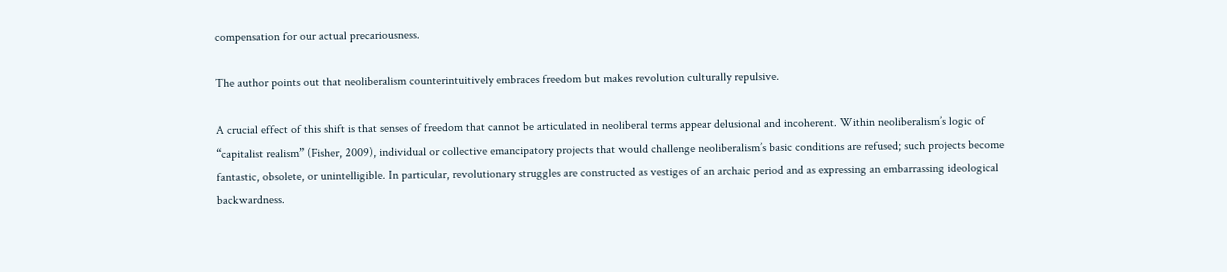compensation for our actual precariousness.

The author points out that neoliberalism counterintuitively embraces freedom but makes revolution culturally repulsive.

A crucial effect of this shift is that senses of freedom that cannot be articulated in neoliberal terms appear delusional and incoherent. Within neoliberalism’s logic of “capitalist realism” (Fisher, 2009), individual or collective emancipatory projects that would challenge neoliberalism’s basic conditions are refused; such projects become fantastic, obsolete, or unintelligible. In particular, revolutionary struggles are constructed as vestiges of an archaic period and as expressing an embarrassing ideological backwardness.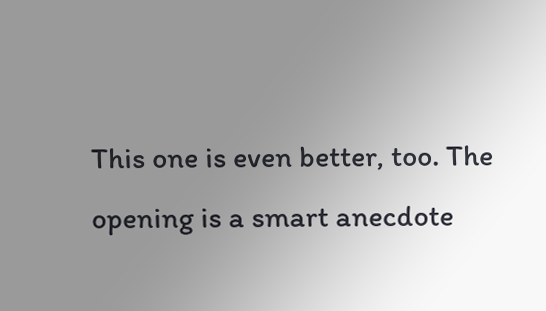This one is even better, too. The opening is a smart anecdote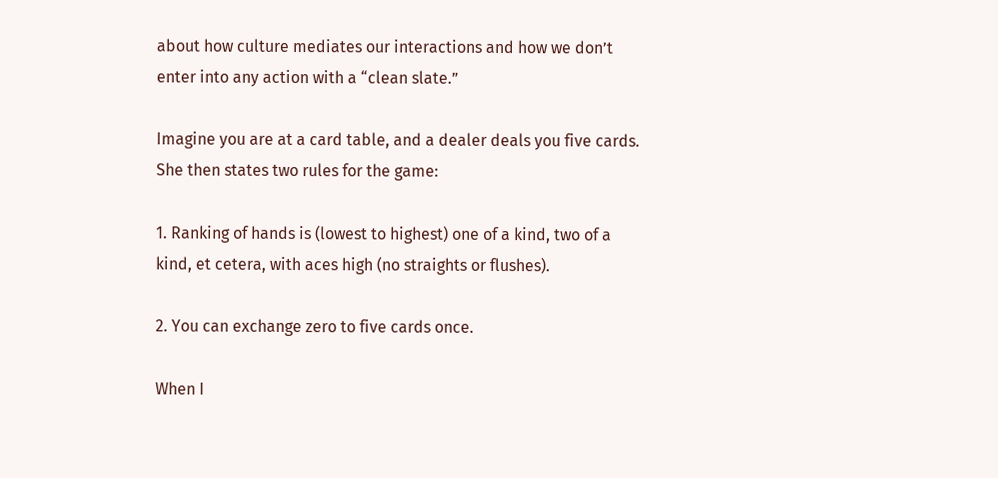about how culture mediates our interactions and how we don’t enter into any action with a “clean slate.”

Imagine you are at a card table, and a dealer deals you five cards. She then states two rules for the game:

1. Ranking of hands is (lowest to highest) one of a kind, two of a kind, et cetera, with aces high (no straights or flushes).

2. You can exchange zero to five cards once.

When I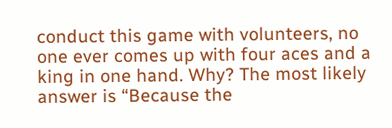conduct this game with volunteers, no one ever comes up with four aces and a king in one hand. Why? The most likely answer is “Because the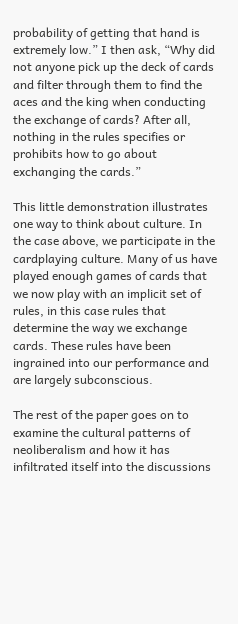probability of getting that hand is
extremely low.” I then ask, “Why did not anyone pick up the deck of cards and filter through them to find the aces and the king when conducting the exchange of cards? After all,  nothing in the rules specifies or prohibits how to go about exchanging the cards.”

This little demonstration illustrates one way to think about culture. In the case above, we participate in the cardplaying culture. Many of us have played enough games of cards that we now play with an implicit set of rules, in this case rules that determine the way we exchange cards. These rules have been ingrained into our performance and are largely subconscious.

The rest of the paper goes on to examine the cultural patterns of neoliberalism and how it has infiltrated itself into the discussions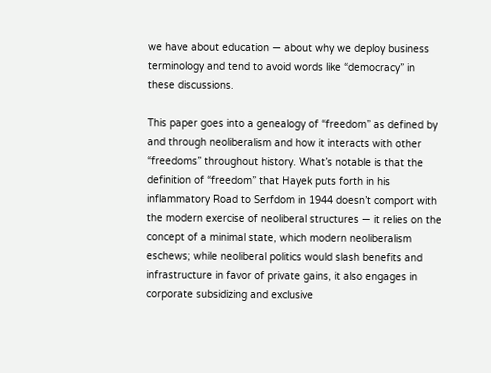we have about education — about why we deploy business terminology and tend to avoid words like “democracy” in these discussions.

This paper goes into a genealogy of “freedom” as defined by and through neoliberalism and how it interacts with other “freedoms” throughout history. What’s notable is that the definition of “freedom” that Hayek puts forth in his inflammatory Road to Serfdom in 1944 doesn’t comport with the modern exercise of neoliberal structures — it relies on the concept of a minimal state, which modern neoliberalism eschews; while neoliberal politics would slash benefits and infrastructure in favor of private gains, it also engages in corporate subsidizing and exclusive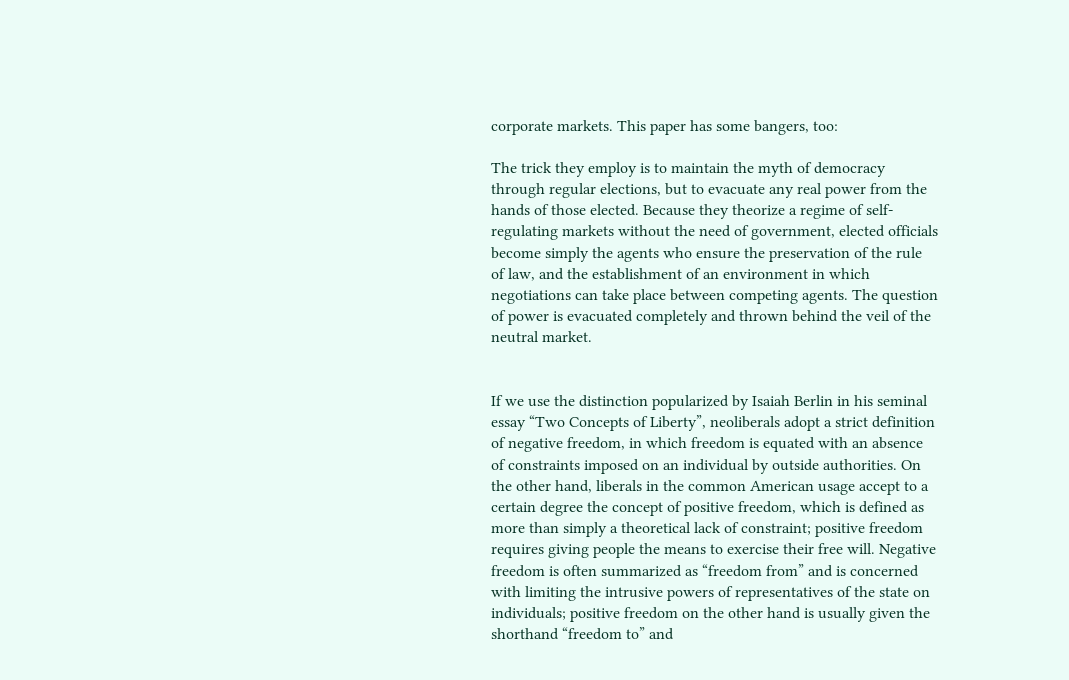corporate markets. This paper has some bangers, too:

The trick they employ is to maintain the myth of democracy through regular elections, but to evacuate any real power from the hands of those elected. Because they theorize a regime of self-regulating markets without the need of government, elected officials become simply the agents who ensure the preservation of the rule of law, and the establishment of an environment in which negotiations can take place between competing agents. The question of power is evacuated completely and thrown behind the veil of the neutral market.


If we use the distinction popularized by Isaiah Berlin in his seminal essay “Two Concepts of Liberty”, neoliberals adopt a strict definition of negative freedom, in which freedom is equated with an absence of constraints imposed on an individual by outside authorities. On the other hand, liberals in the common American usage accept to a certain degree the concept of positive freedom, which is defined as more than simply a theoretical lack of constraint; positive freedom requires giving people the means to exercise their free will. Negative freedom is often summarized as “freedom from” and is concerned with limiting the intrusive powers of representatives of the state on individuals; positive freedom on the other hand is usually given the shorthand “freedom to” and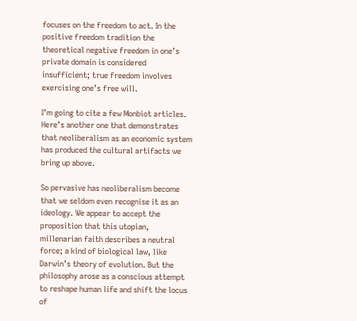focuses on the freedom to act. In the positive freedom tradition the theoretical negative freedom in one’s private domain is considered insufficient; true freedom involves exercising one’s free will.

I’m going to cite a few Monbiot articles. Here’s another one that demonstrates that neoliberalism as an economic system has produced the cultural artifacts we bring up above.

So pervasive has neoliberalism become that we seldom even recognise it as an ideology. We appear to accept the proposition that this utopian, millenarian faith describes a neutral force; a kind of biological law, like Darwin’s theory of evolution. But the philosophy arose as a conscious attempt to reshape human life and shift the locus of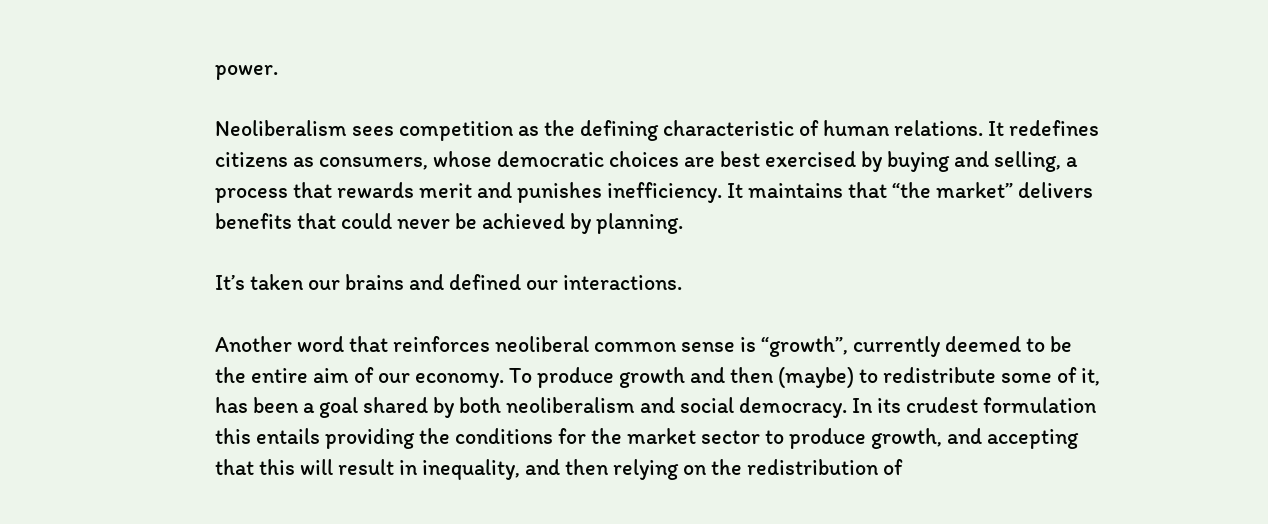power.

Neoliberalism sees competition as the defining characteristic of human relations. It redefines citizens as consumers, whose democratic choices are best exercised by buying and selling, a process that rewards merit and punishes inefficiency. It maintains that “the market” delivers benefits that could never be achieved by planning.

It’s taken our brains and defined our interactions.

Another word that reinforces neoliberal common sense is “growth”, currently deemed to be the entire aim of our economy. To produce growth and then (maybe) to redistribute some of it, has been a goal shared by both neoliberalism and social democracy. In its crudest formulation this entails providing the conditions for the market sector to produce growth, and accepting that this will result in inequality, and then relying on the redistribution of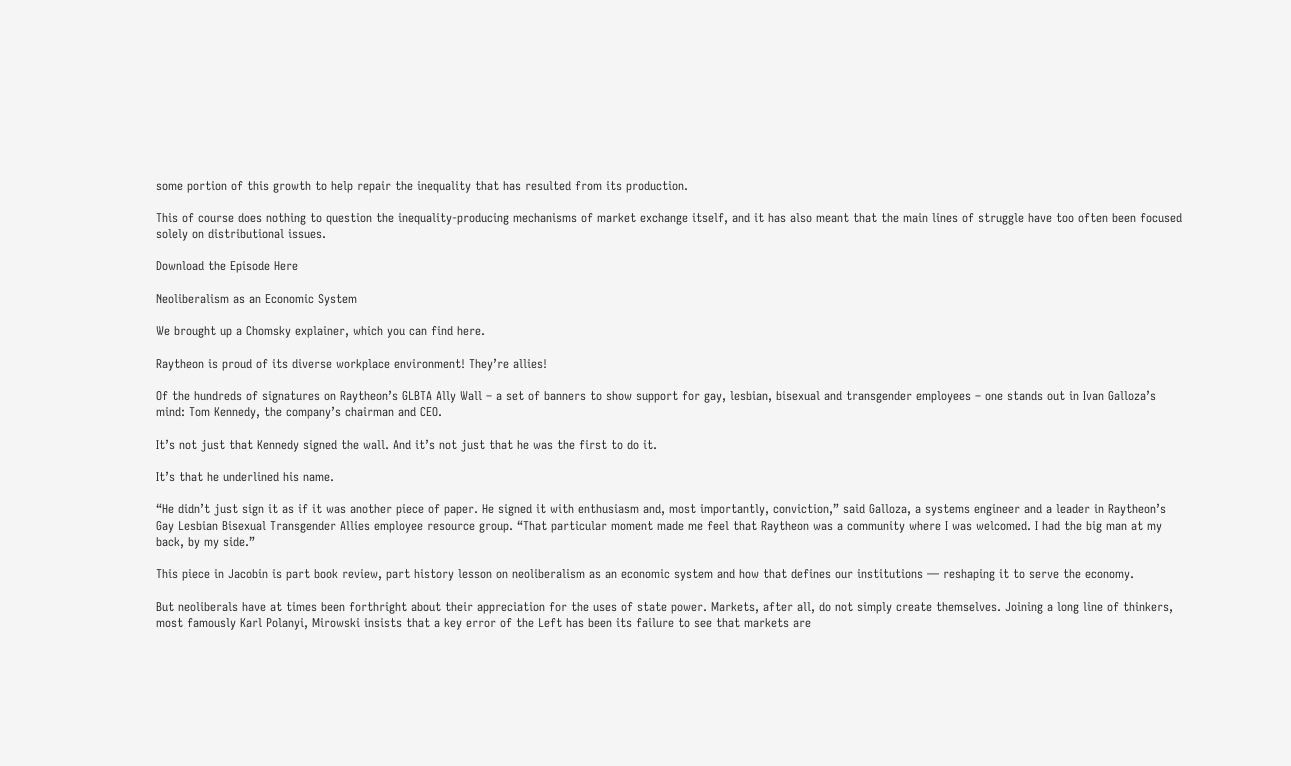some portion of this growth to help repair the inequality that has resulted from its production.

This of course does nothing to question the inequality-producing mechanisms of market exchange itself, and it has also meant that the main lines of struggle have too often been focused solely on distributional issues.

Download the Episode Here

Neoliberalism as an Economic System

We brought up a Chomsky explainer, which you can find here.

Raytheon is proud of its diverse workplace environment! They’re allies!

Of the hundreds of signatures on Raytheon’s GLBTA Ally Wall – a set of banners to show support for gay, lesbian, bisexual and transgender employees – one stands out in Ivan Galloza’s mind: Tom Kennedy, the company’s chairman and CEO.

It’s not just that Kennedy signed the wall. And it’s not just that he was the first to do it.

It’s that he underlined his name.

“He didn’t just sign it as if it was another piece of paper. He signed it with enthusiasm and, most importantly, conviction,” said Galloza, a systems engineer and a leader in Raytheon’s Gay Lesbian Bisexual Transgender Allies employee resource group. “That particular moment made me feel that Raytheon was a community where I was welcomed. I had the big man at my back, by my side.”

This piece in Jacobin is part book review, part history lesson on neoliberalism as an economic system and how that defines our institutions — reshaping it to serve the economy.

But neoliberals have at times been forthright about their appreciation for the uses of state power. Markets, after all, do not simply create themselves. Joining a long line of thinkers, most famously Karl Polanyi, Mirowski insists that a key error of the Left has been its failure to see that markets are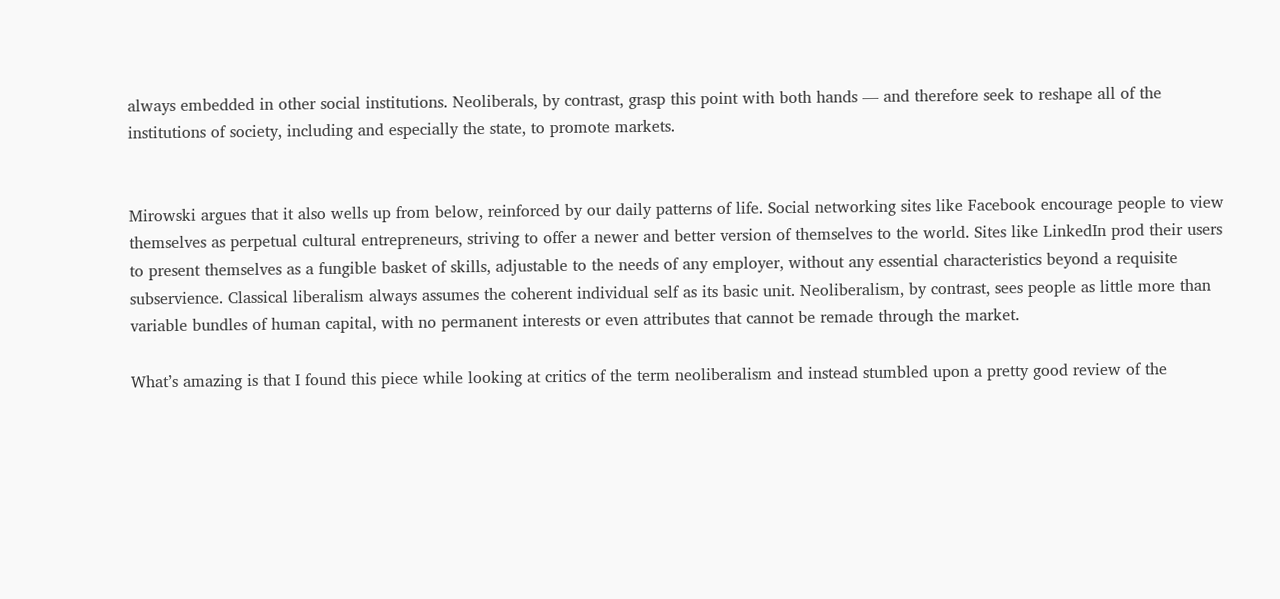always embedded in other social institutions. Neoliberals, by contrast, grasp this point with both hands — and therefore seek to reshape all of the institutions of society, including and especially the state, to promote markets.


Mirowski argues that it also wells up from below, reinforced by our daily patterns of life. Social networking sites like Facebook encourage people to view themselves as perpetual cultural entrepreneurs, striving to offer a newer and better version of themselves to the world. Sites like LinkedIn prod their users to present themselves as a fungible basket of skills, adjustable to the needs of any employer, without any essential characteristics beyond a requisite subservience. Classical liberalism always assumes the coherent individual self as its basic unit. Neoliberalism, by contrast, sees people as little more than variable bundles of human capital, with no permanent interests or even attributes that cannot be remade through the market.

What’s amazing is that I found this piece while looking at critics of the term neoliberalism and instead stumbled upon a pretty good review of the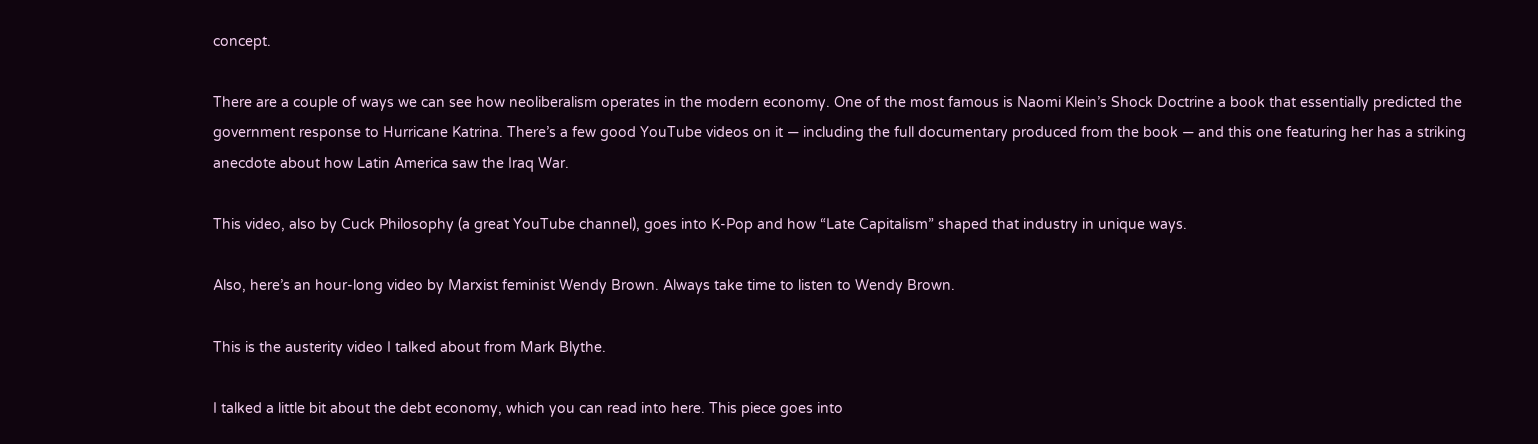concept.

There are a couple of ways we can see how neoliberalism operates in the modern economy. One of the most famous is Naomi Klein’s Shock Doctrine a book that essentially predicted the government response to Hurricane Katrina. There’s a few good YouTube videos on it — including the full documentary produced from the book — and this one featuring her has a striking anecdote about how Latin America saw the Iraq War.

This video, also by Cuck Philosophy (a great YouTube channel), goes into K-Pop and how “Late Capitalism” shaped that industry in unique ways.

Also, here’s an hour-long video by Marxist feminist Wendy Brown. Always take time to listen to Wendy Brown.

This is the austerity video I talked about from Mark Blythe.

I talked a little bit about the debt economy, which you can read into here. This piece goes into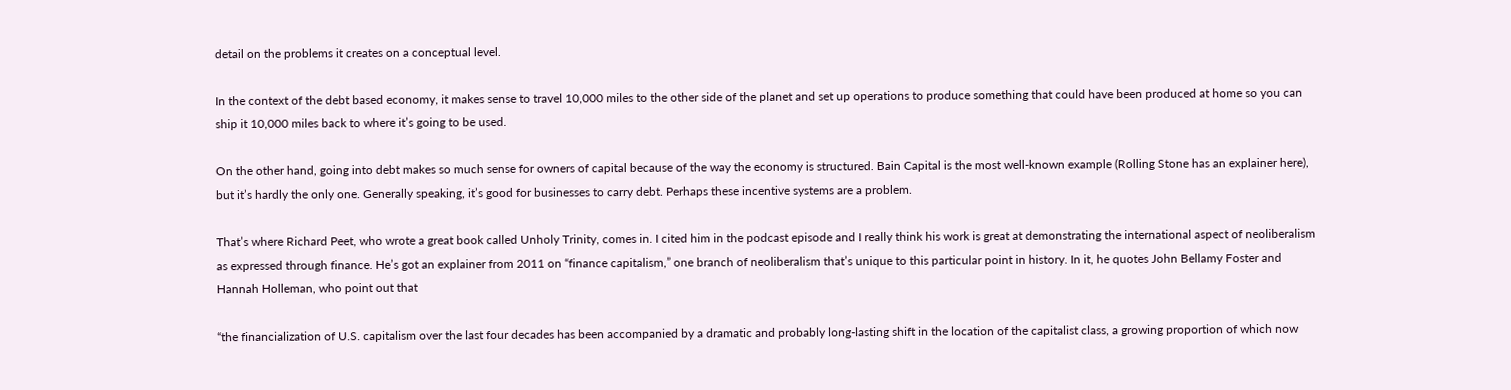detail on the problems it creates on a conceptual level.

In the context of the debt based economy, it makes sense to travel 10,000 miles to the other side of the planet and set up operations to produce something that could have been produced at home so you can ship it 10,000 miles back to where it’s going to be used.

On the other hand, going into debt makes so much sense for owners of capital because of the way the economy is structured. Bain Capital is the most well-known example (Rolling Stone has an explainer here), but it’s hardly the only one. Generally speaking, it’s good for businesses to carry debt. Perhaps these incentive systems are a problem.

That’s where Richard Peet, who wrote a great book called Unholy Trinity, comes in. I cited him in the podcast episode and I really think his work is great at demonstrating the international aspect of neoliberalism as expressed through finance. He’s got an explainer from 2011 on “finance capitalism,” one branch of neoliberalism that’s unique to this particular point in history. In it, he quotes John Bellamy Foster and Hannah Holleman, who point out that

“the financialization of U.S. capitalism over the last four decades has been accompanied by a dramatic and probably long-lasting shift in the location of the capitalist class, a growing proportion of which now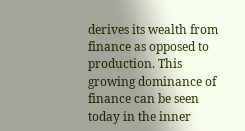derives its wealth from finance as opposed to production. This growing dominance of finance can be seen today in the inner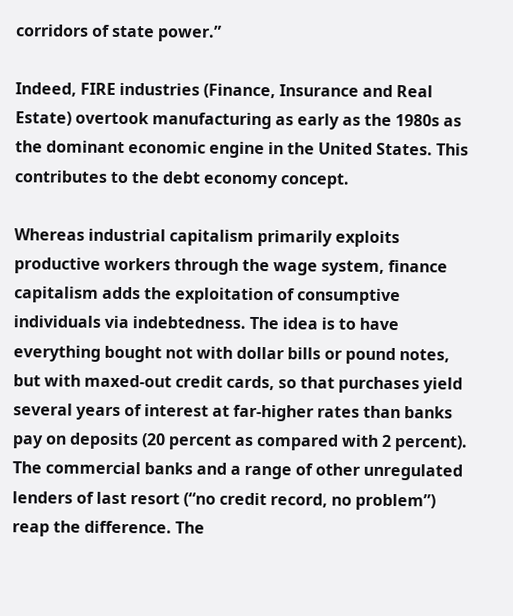corridors of state power.”

Indeed, FIRE industries (Finance, Insurance and Real Estate) overtook manufacturing as early as the 1980s as the dominant economic engine in the United States. This contributes to the debt economy concept.

Whereas industrial capitalism primarily exploits productive workers through the wage system, finance capitalism adds the exploitation of consumptive individuals via indebtedness. The idea is to have everything bought not with dollar bills or pound notes, but with maxed-out credit cards, so that purchases yield several years of interest at far-higher rates than banks pay on deposits (20 percent as compared with 2 percent). The commercial banks and a range of other unregulated lenders of last resort (“no credit record, no problem”) reap the difference. The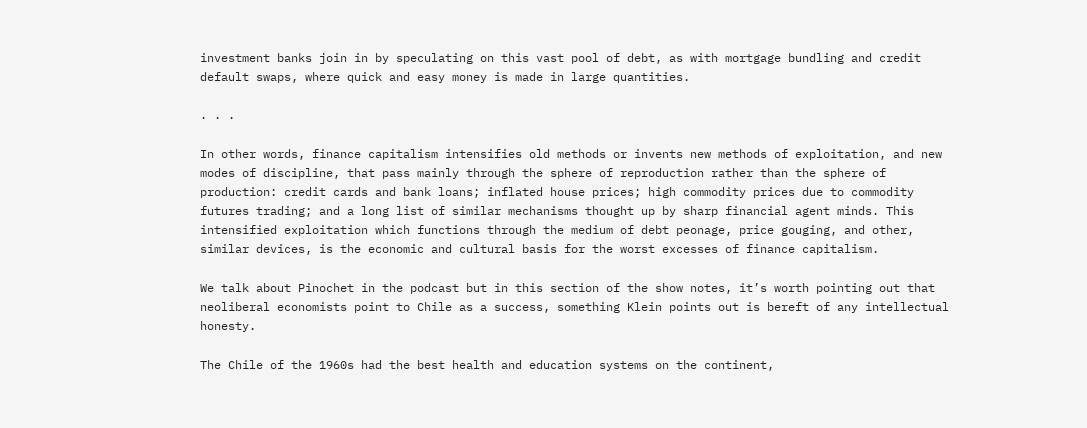investment banks join in by speculating on this vast pool of debt, as with mortgage bundling and credit default swaps, where quick and easy money is made in large quantities.

. . .

In other words, finance capitalism intensifies old methods or invents new methods of exploitation, and new modes of discipline, that pass mainly through the sphere of reproduction rather than the sphere of production: credit cards and bank loans; inflated house prices; high commodity prices due to commodity futures trading; and a long list of similar mechanisms thought up by sharp financial agent minds. This intensified exploitation which functions through the medium of debt peonage, price gouging, and other, similar devices, is the economic and cultural basis for the worst excesses of finance capitalism.

We talk about Pinochet in the podcast but in this section of the show notes, it’s worth pointing out that neoliberal economists point to Chile as a success, something Klein points out is bereft of any intellectual honesty.

The Chile of the 1960s had the best health and education systems on the continent,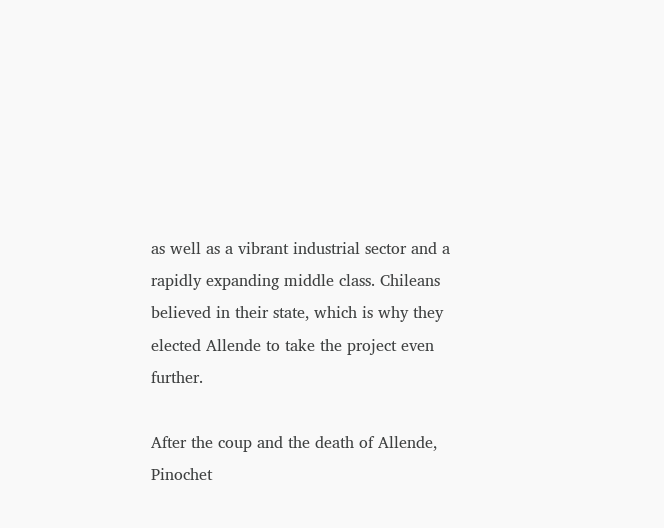as well as a vibrant industrial sector and a rapidly expanding middle class. Chileans believed in their state, which is why they elected Allende to take the project even further.

After the coup and the death of Allende, Pinochet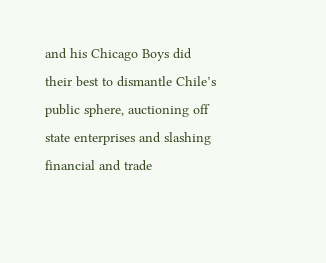and his Chicago Boys did their best to dismantle Chile’s public sphere, auctioning off state enterprises and slashing financial and trade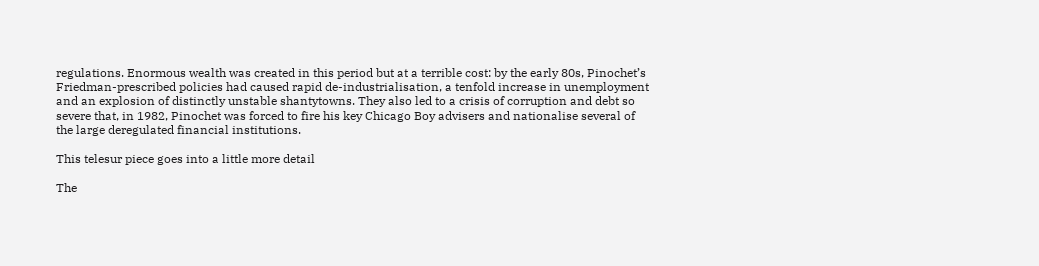regulations. Enormous wealth was created in this period but at a terrible cost: by the early 80s, Pinochet’s Friedman-prescribed policies had caused rapid de-industrialisation, a tenfold increase in unemployment and an explosion of distinctly unstable shantytowns. They also led to a crisis of corruption and debt so severe that, in 1982, Pinochet was forced to fire his key Chicago Boy advisers and nationalise several of the large deregulated financial institutions.

This telesur piece goes into a little more detail

The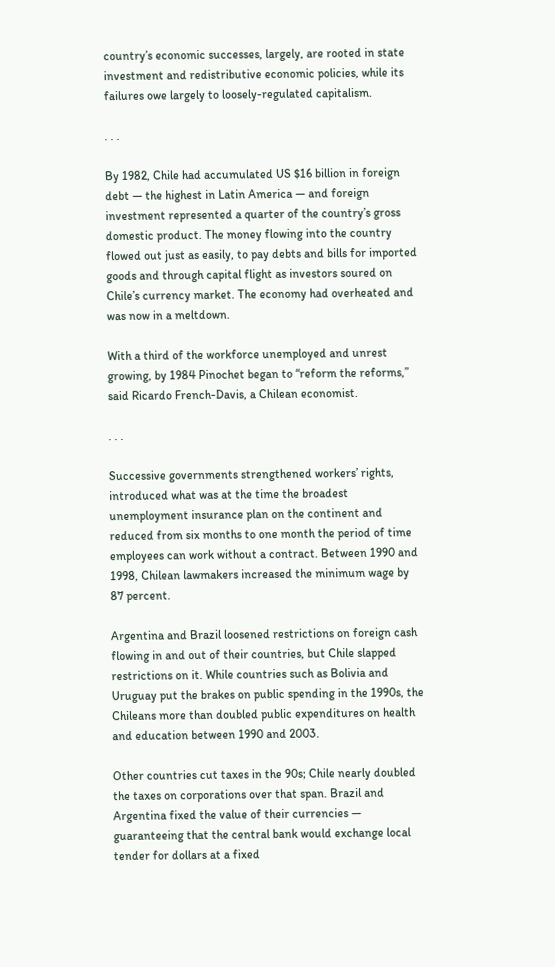country’s economic successes, largely, are rooted in state investment and redistributive economic policies, while its failures owe largely to loosely-regulated capitalism.

. . .

By 1982, Chile had accumulated US $16 billion in foreign debt — the highest in Latin America — and foreign investment represented a quarter of the country’s gross domestic product. The money flowing into the country flowed out just as easily, to pay debts and bills for imported goods and through capital flight as investors soured on Chile’s currency market. The economy had overheated and was now in a meltdown.

With a third of the workforce unemployed and unrest growing, by 1984 Pinochet began to “reform the reforms,” said Ricardo French-Davis, a Chilean economist.

. . .

Successive governments strengthened workers’ rights, introduced what was at the time the broadest unemployment insurance plan on the continent and reduced from six months to one month the period of time employees can work without a contract. Between 1990 and 1998, Chilean lawmakers increased the minimum wage by 87 percent.

Argentina and Brazil loosened restrictions on foreign cash flowing in and out of their countries, but Chile slapped restrictions on it. While countries such as Bolivia and Uruguay put the brakes on public spending in the 1990s, the Chileans more than doubled public expenditures on health and education between 1990 and 2003.

Other countries cut taxes in the 90s; Chile nearly doubled the taxes on corporations over that span. Brazil and Argentina fixed the value of their currencies — guaranteeing that the central bank would exchange local tender for dollars at a fixed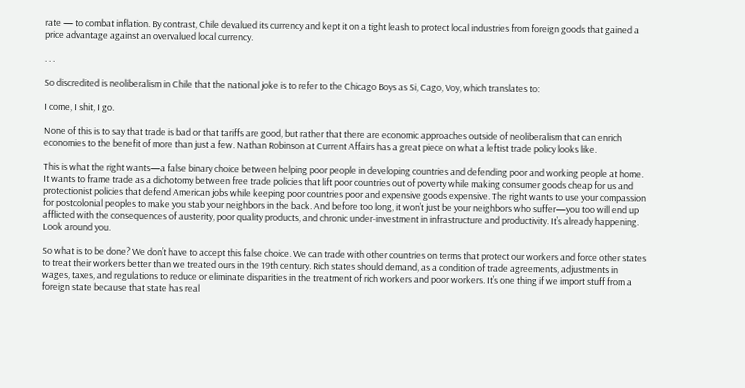rate — to combat inflation. By contrast, Chile devalued its currency and kept it on a tight leash to protect local industries from foreign goods that gained a price advantage against an overvalued local currency.

. . .

So discredited is neoliberalism in Chile that the national joke is to refer to the Chicago Boys as Si, Cago, Voy, which translates to:

I come, I shit, I go.

None of this is to say that trade is bad or that tariffs are good, but rather that there are economic approaches outside of neoliberalism that can enrich economies to the benefit of more than just a few. Nathan Robinson at Current Affairs has a great piece on what a leftist trade policy looks like.

This is what the right wants—a false binary choice between helping poor people in developing countries and defending poor and working people at home. It wants to frame trade as a dichotomy between free trade policies that lift poor countries out of poverty while making consumer goods cheap for us and protectionist policies that defend American jobs while keeping poor countries poor and expensive goods expensive. The right wants to use your compassion for postcolonial peoples to make you stab your neighbors in the back. And before too long, it won’t just be your neighbors who suffer—you too will end up afflicted with the consequences of austerity, poor quality products, and chronic under-investment in infrastructure and productivity. It’s already happening. Look around you.

So what is to be done? We don’t have to accept this false choice. We can trade with other countries on terms that protect our workers and force other states to treat their workers better than we treated ours in the 19th century. Rich states should demand, as a condition of trade agreements, adjustments in wages, taxes, and regulations to reduce or eliminate disparities in the treatment of rich workers and poor workers. It’s one thing if we import stuff from a foreign state because that state has real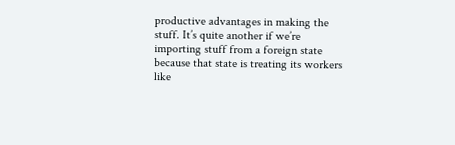productive advantages in making the stuff. It’s quite another if we’re importing stuff from a foreign state because that state is treating its workers like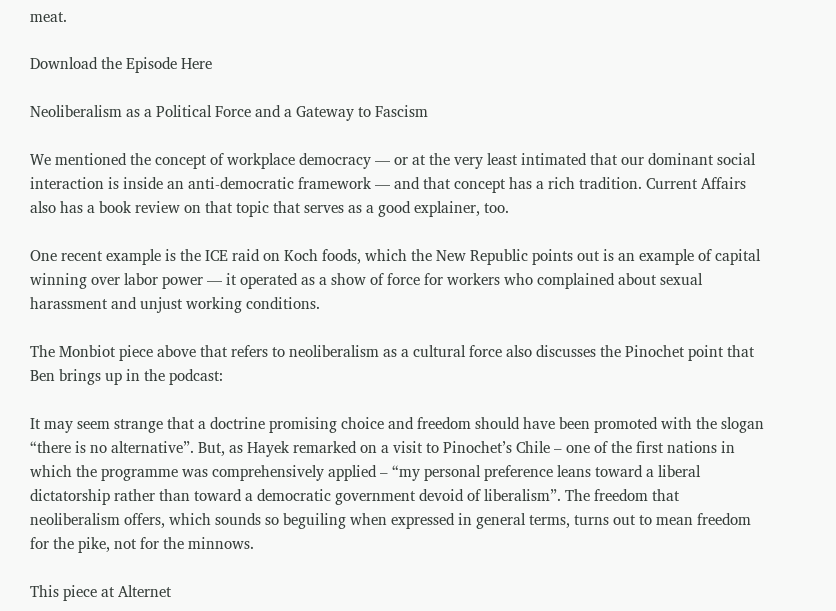meat.

Download the Episode Here

Neoliberalism as a Political Force and a Gateway to Fascism

We mentioned the concept of workplace democracy — or at the very least intimated that our dominant social interaction is inside an anti-democratic framework — and that concept has a rich tradition. Current Affairs also has a book review on that topic that serves as a good explainer, too.

One recent example is the ICE raid on Koch foods, which the New Republic points out is an example of capital winning over labor power — it operated as a show of force for workers who complained about sexual harassment and unjust working conditions.

The Monbiot piece above that refers to neoliberalism as a cultural force also discusses the Pinochet point that Ben brings up in the podcast:

It may seem strange that a doctrine promising choice and freedom should have been promoted with the slogan “there is no alternative”. But, as Hayek remarked on a visit to Pinochet’s Chile – one of the first nations in which the programme was comprehensively applied – “my personal preference leans toward a liberal dictatorship rather than toward a democratic government devoid of liberalism”. The freedom that neoliberalism offers, which sounds so beguiling when expressed in general terms, turns out to mean freedom for the pike, not for the minnows.

This piece at Alternet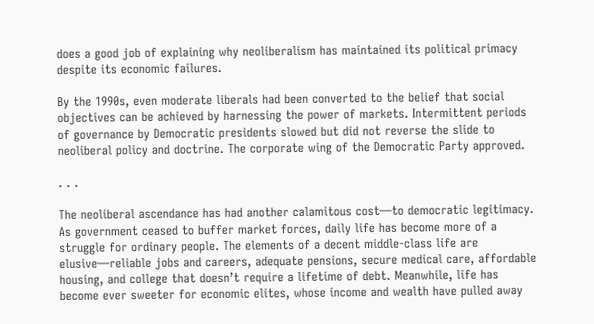does a good job of explaining why neoliberalism has maintained its political primacy despite its economic failures.

By the 1990s, even moderate liberals had been converted to the belief that social objectives can be achieved by harnessing the power of markets. Intermittent periods of governance by Democratic presidents slowed but did not reverse the slide to neoliberal policy and doctrine. The corporate wing of the Democratic Party approved.

. . .

The neoliberal ascendance has had another calamitous cost—to democratic legitimacy. As government ceased to buffer market forces, daily life has become more of a struggle for ordinary people. The elements of a decent middle-class life are elusive—reliable jobs and careers, adequate pensions, secure medical care, affordable housing, and college that doesn’t require a lifetime of debt. Meanwhile, life has become ever sweeter for economic elites, whose income and wealth have pulled away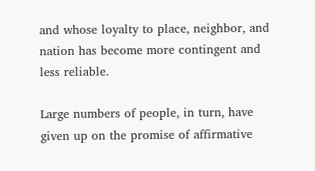and whose loyalty to place, neighbor, and nation has become more contingent and less reliable.

Large numbers of people, in turn, have given up on the promise of affirmative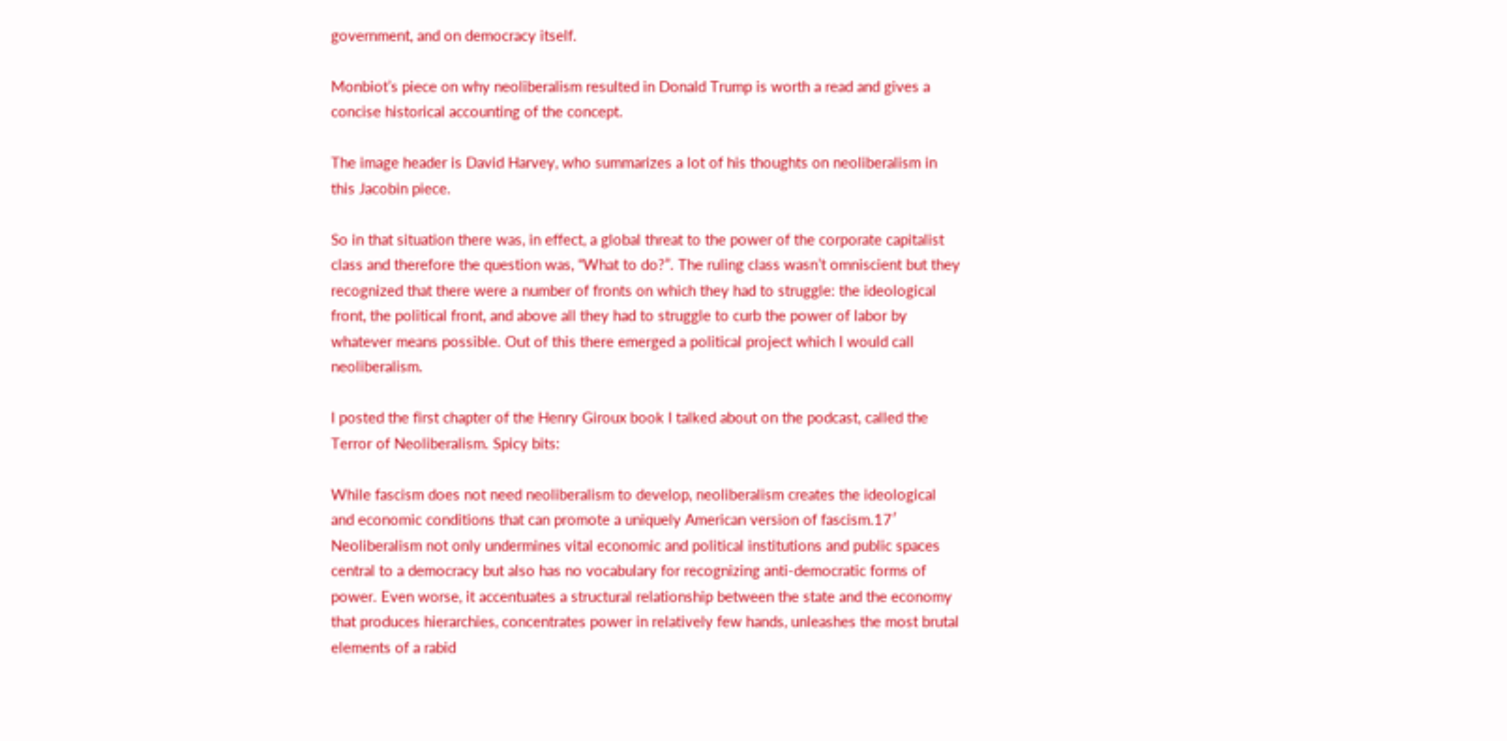government, and on democracy itself.

Monbiot’s piece on why neoliberalism resulted in Donald Trump is worth a read and gives a concise historical accounting of the concept.

The image header is David Harvey, who summarizes a lot of his thoughts on neoliberalism in this Jacobin piece.

So in that situation there was, in effect, a global threat to the power of the corporate capitalist class and therefore the question was, “What to do?”. The ruling class wasn’t omniscient but they recognized that there were a number of fronts on which they had to struggle: the ideological front, the political front, and above all they had to struggle to curb the power of labor by whatever means possible. Out of this there emerged a political project which I would call neoliberalism.

I posted the first chapter of the Henry Giroux book I talked about on the podcast, called the Terror of Neoliberalism. Spicy bits:

While fascism does not need neoliberalism to develop, neoliberalism creates the ideological and economic conditions that can promote a uniquely American version of fascism.17′ Neoliberalism not only undermines vital economic and political institutions and public spaces central to a democracy but also has no vocabulary for recognizing anti-democratic forms of power. Even worse, it accentuates a structural relationship between the state and the economy that produces hierarchies, concentrates power in relatively few hands, unleashes the most brutal elements of a rabid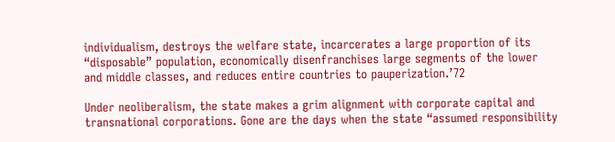individualism, destroys the welfare state, incarcerates a large proportion of its “disposable” population, economically disenfranchises large segments of the lower and middle classes, and reduces entire countries to pauperization.’72

Under neoliberalism, the state makes a grim alignment with corporate capital and transnational corporations. Gone are the days when the state “assumed responsibility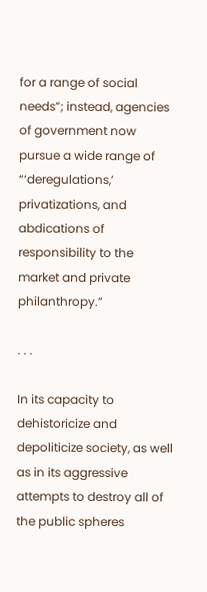for a range of social needs”; instead, agencies of government now pursue a wide range of “‘deregulations,’ privatizations, and abdications of responsibility to the market and private philanthropy.”

. . .

In its capacity to dehistoricize and depoliticize society, as well as in its aggressive attempts to destroy all of the public spheres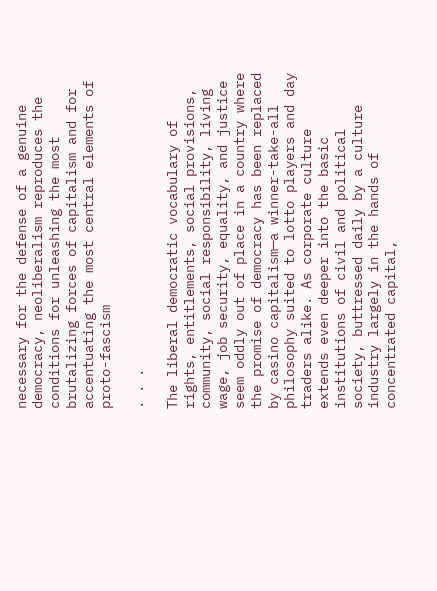necessary for the defense of a genuine democracy, neoliberalism reproduces the conditions for unleashing the most brutalizing forces of capitalism and for accentuating the most central elements of proto-fascism

. . .

The liberal democratic vocabulary of rights, entitlements, social provisions, community, social responsibility, living wage, job security, equality, and justice seem oddly out of place in a country where the promise of democracy has been replaced by casino capitalism—a winner-take-all philosophy suited to lotto players and day traders alike. As corporate culture extends even deeper into the basic institutions of civil and political society, buttressed daily by a culture industry largely in the hands of concentrated capital,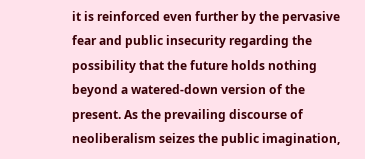it is reinforced even further by the pervasive fear and public insecurity regarding the possibility that the future holds nothing beyond a watered-down version of the present. As the prevailing discourse of neoliberalism seizes the public imagination,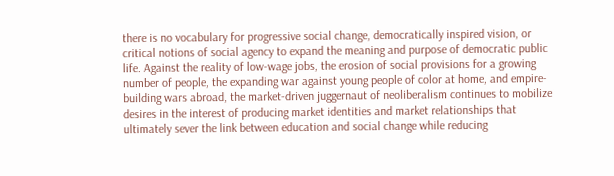there is no vocabulary for progressive social change, democratically inspired vision, or critical notions of social agency to expand the meaning and purpose of democratic public life. Against the reality of low-wage jobs, the erosion of social provisions for a growing number of people, the expanding war against young people of color at home, and empire-building wars abroad, the market-driven juggernaut of neoliberalism continues to mobilize desires in the interest of producing market identities and market relationships that ultimately sever the link between education and social change while reducing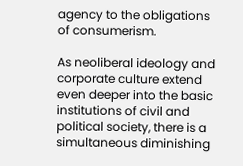agency to the obligations of consumerism.

As neoliberal ideology and corporate culture extend even deeper into the basic institutions of civil and political society, there is a simultaneous diminishing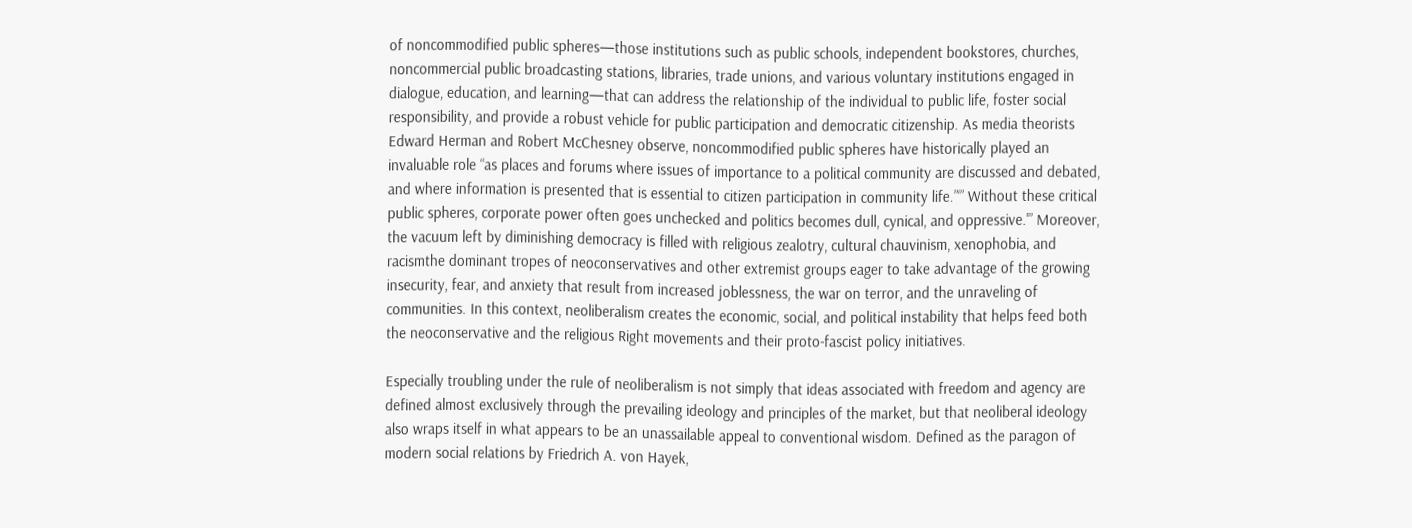of noncommodified public spheres—those institutions such as public schools, independent bookstores, churches, noncommercial public broadcasting stations, libraries, trade unions, and various voluntary institutions engaged in dialogue, education, and learning—that can address the relationship of the individual to public life, foster social responsibility, and provide a robust vehicle for public participation and democratic citizenship. As media theorists Edward Herman and Robert McChesney observe, noncommodified public spheres have historically played an invaluable role “as places and forums where issues of importance to a political community are discussed and debated, and where information is presented that is essential to citizen participation in community life.”‘” Without these critical public spheres, corporate power often goes unchecked and politics becomes dull, cynical, and oppressive.'” Moreover, the vacuum left by diminishing democracy is filled with religious zealotry, cultural chauvinism, xenophobia, and racismthe dominant tropes of neoconservatives and other extremist groups eager to take advantage of the growing insecurity, fear, and anxiety that result from increased joblessness, the war on terror, and the unraveling of communities. In this context, neoliberalism creates the economic, social, and political instability that helps feed both the neoconservative and the religious Right movements and their proto-fascist policy initiatives.

Especially troubling under the rule of neoliberalism is not simply that ideas associated with freedom and agency are defined almost exclusively through the prevailing ideology and principles of the market, but that neoliberal ideology also wraps itself in what appears to be an unassailable appeal to conventional wisdom. Defined as the paragon of modern social relations by Friedrich A. von Hayek,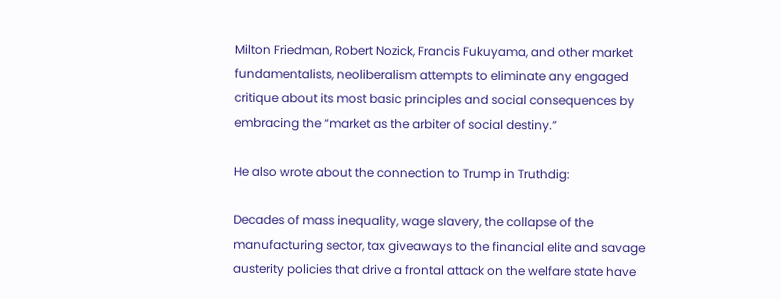Milton Friedman, Robert Nozick, Francis Fukuyama, and other market fundamentalists, neoliberalism attempts to eliminate any engaged critique about its most basic principles and social consequences by embracing the “market as the arbiter of social destiny.”

He also wrote about the connection to Trump in Truthdig:

Decades of mass inequality, wage slavery, the collapse of the manufacturing sector, tax giveaways to the financial elite and savage austerity policies that drive a frontal attack on the welfare state have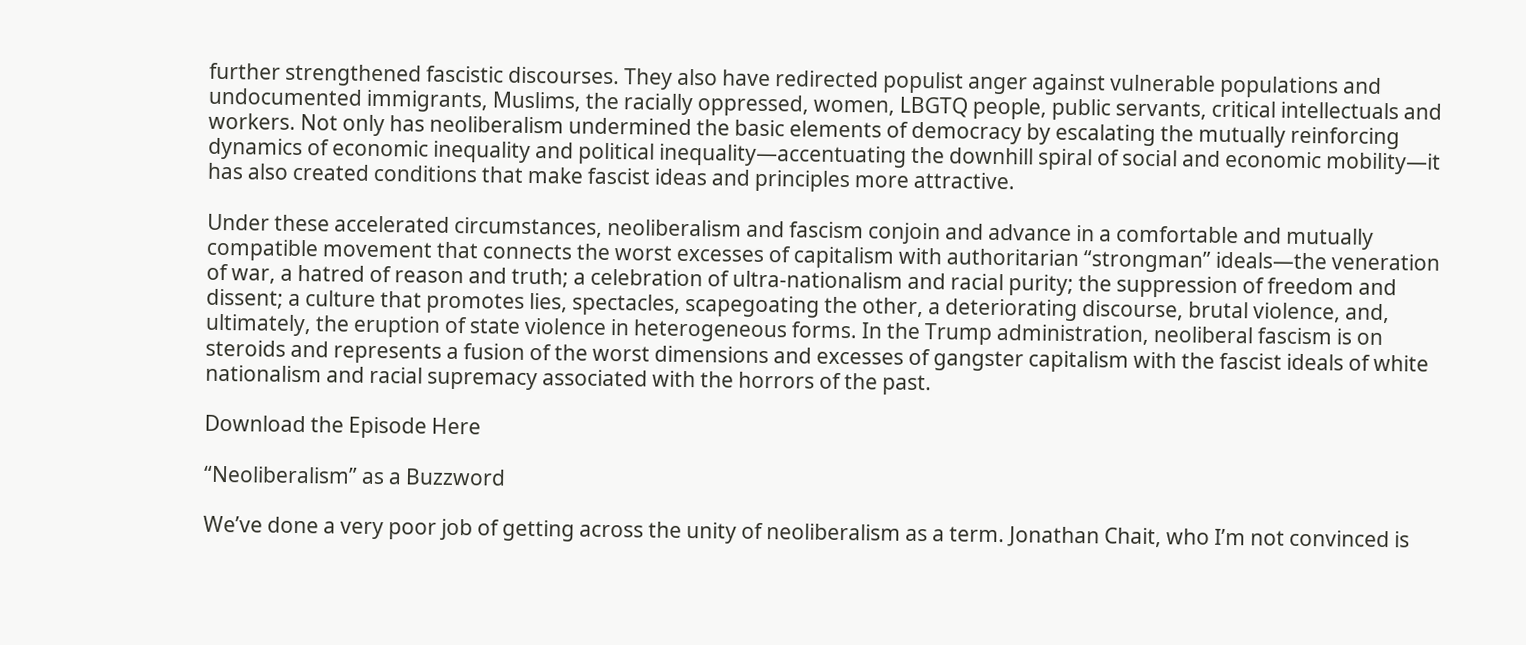further strengthened fascistic discourses. They also have redirected populist anger against vulnerable populations and undocumented immigrants, Muslims, the racially oppressed, women, LBGTQ people, public servants, critical intellectuals and workers. Not only has neoliberalism undermined the basic elements of democracy by escalating the mutually reinforcing dynamics of economic inequality and political inequality—accentuating the downhill spiral of social and economic mobility—it has also created conditions that make fascist ideas and principles more attractive.

Under these accelerated circumstances, neoliberalism and fascism conjoin and advance in a comfortable and mutually compatible movement that connects the worst excesses of capitalism with authoritarian “strongman” ideals—the veneration of war, a hatred of reason and truth; a celebration of ultra-nationalism and racial purity; the suppression of freedom and dissent; a culture that promotes lies, spectacles, scapegoating the other, a deteriorating discourse, brutal violence, and, ultimately, the eruption of state violence in heterogeneous forms. In the Trump administration, neoliberal fascism is on steroids and represents a fusion of the worst dimensions and excesses of gangster capitalism with the fascist ideals of white nationalism and racial supremacy associated with the horrors of the past.

Download the Episode Here

“Neoliberalism” as a Buzzword

We’ve done a very poor job of getting across the unity of neoliberalism as a term. Jonathan Chait, who I’m not convinced is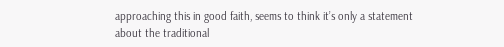approaching this in good faith, seems to think it’s only a statement about the traditional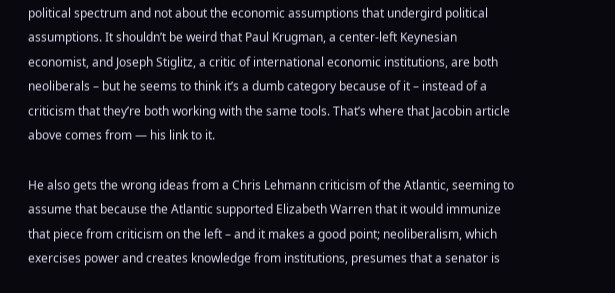political spectrum and not about the economic assumptions that undergird political assumptions. It shouldn’t be weird that Paul Krugman, a center-left Keynesian economist, and Joseph Stiglitz, a critic of international economic institutions, are both neoliberals – but he seems to think it’s a dumb category because of it – instead of a criticism that they’re both working with the same tools. That’s where that Jacobin article above comes from — his link to it.

He also gets the wrong ideas from a Chris Lehmann criticism of the Atlantic, seeming to assume that because the Atlantic supported Elizabeth Warren that it would immunize that piece from criticism on the left – and it makes a good point; neoliberalism, which exercises power and creates knowledge from institutions, presumes that a senator is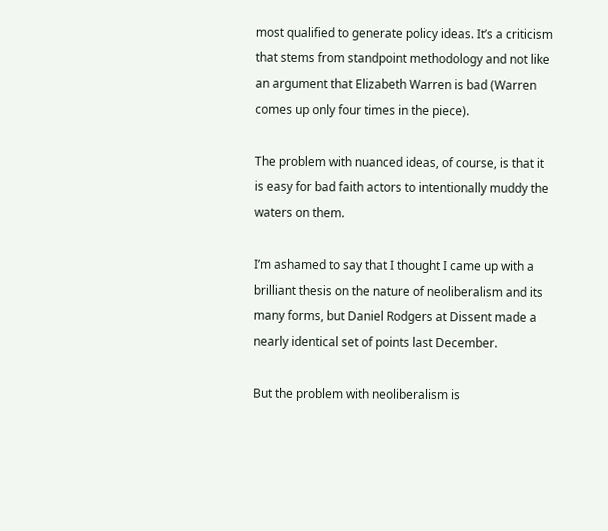most qualified to generate policy ideas. It’s a criticism that stems from standpoint methodology and not like an argument that Elizabeth Warren is bad (Warren comes up only four times in the piece).

The problem with nuanced ideas, of course, is that it is easy for bad faith actors to intentionally muddy the waters on them.

I’m ashamed to say that I thought I came up with a brilliant thesis on the nature of neoliberalism and its many forms, but Daniel Rodgers at Dissent made a nearly identical set of points last December.

But the problem with neoliberalism is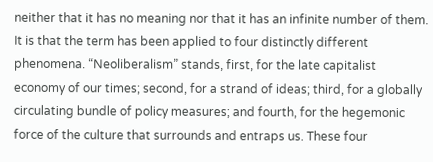neither that it has no meaning nor that it has an infinite number of them. It is that the term has been applied to four distinctly different phenomena. “Neoliberalism” stands, first, for the late capitalist economy of our times; second, for a strand of ideas; third, for a globally circulating bundle of policy measures; and fourth, for the hegemonic force of the culture that surrounds and entraps us. These four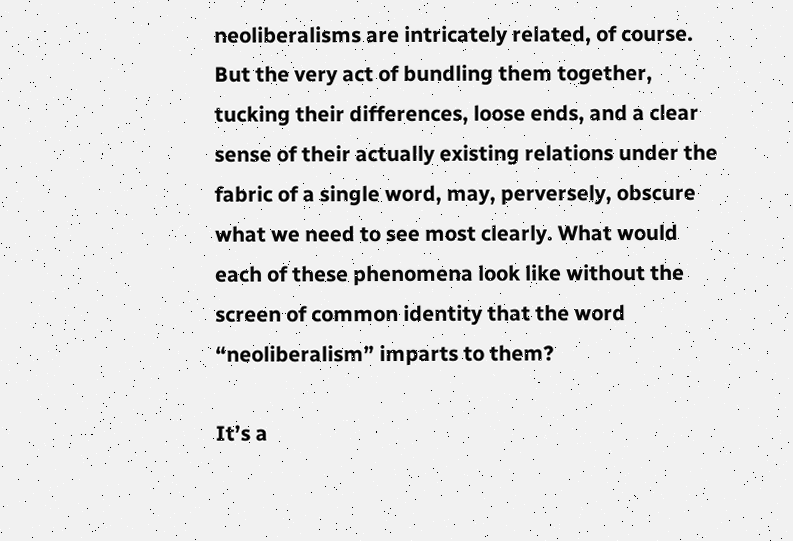neoliberalisms are intricately related, of course. But the very act of bundling them together, tucking their differences, loose ends, and a clear sense of their actually existing relations under the fabric of a single word, may, perversely, obscure what we need to see most clearly. What would each of these phenomena look like without the screen of common identity that the word “neoliberalism” imparts to them?

It’s a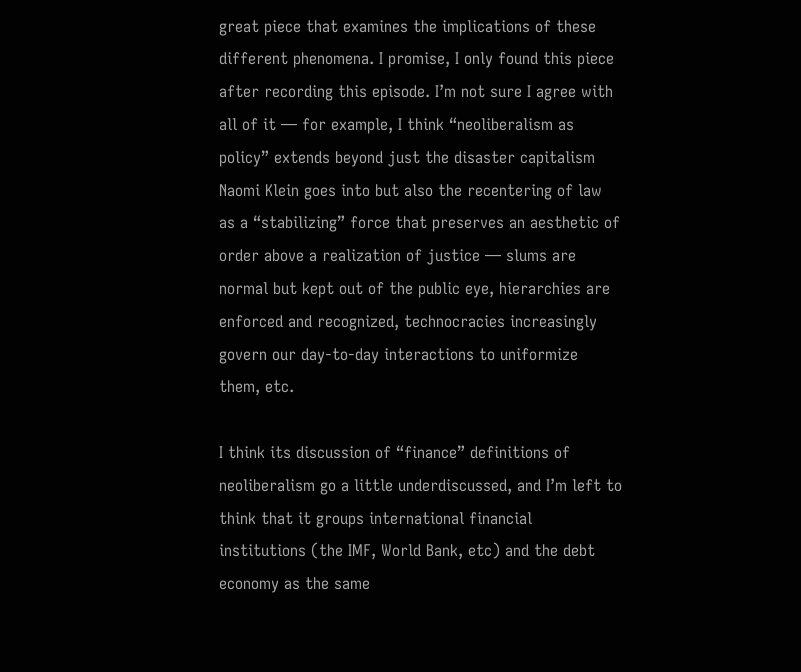great piece that examines the implications of these different phenomena. I promise, I only found this piece after recording this episode. I’m not sure I agree with all of it — for example, I think “neoliberalism as policy” extends beyond just the disaster capitalism Naomi Klein goes into but also the recentering of law as a “stabilizing” force that preserves an aesthetic of order above a realization of justice — slums are normal but kept out of the public eye, hierarchies are enforced and recognized, technocracies increasingly govern our day-to-day interactions to uniformize them, etc.

I think its discussion of “finance” definitions of neoliberalism go a little underdiscussed, and I’m left to think that it groups international financial institutions (the IMF, World Bank, etc) and the debt economy as the same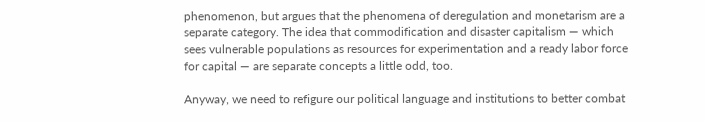phenomenon, but argues that the phenomena of deregulation and monetarism are a separate category. The idea that commodification and disaster capitalism — which sees vulnerable populations as resources for experimentation and a ready labor force for capital — are separate concepts a little odd, too.

Anyway, we need to refigure our political language and institutions to better combat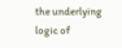the underlying logic of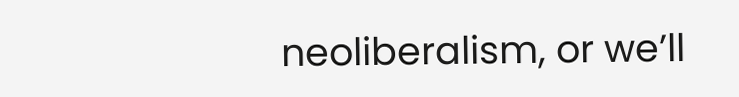neoliberalism, or we’ll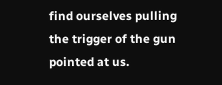find ourselves pulling the trigger of the gun pointed at us.